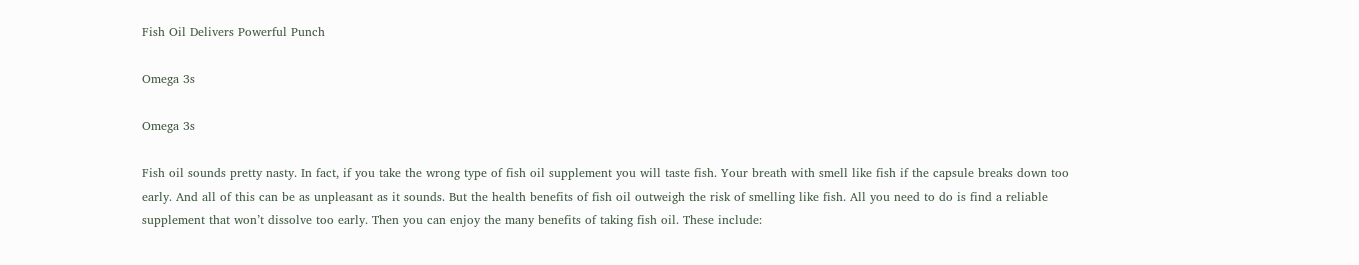Fish Oil Delivers Powerful Punch

Omega 3s

Omega 3s

Fish oil sounds pretty nasty. In fact, if you take the wrong type of fish oil supplement you will taste fish. Your breath with smell like fish if the capsule breaks down too early. And all of this can be as unpleasant as it sounds. But the health benefits of fish oil outweigh the risk of smelling like fish. All you need to do is find a reliable supplement that won’t dissolve too early. Then you can enjoy the many benefits of taking fish oil. These include: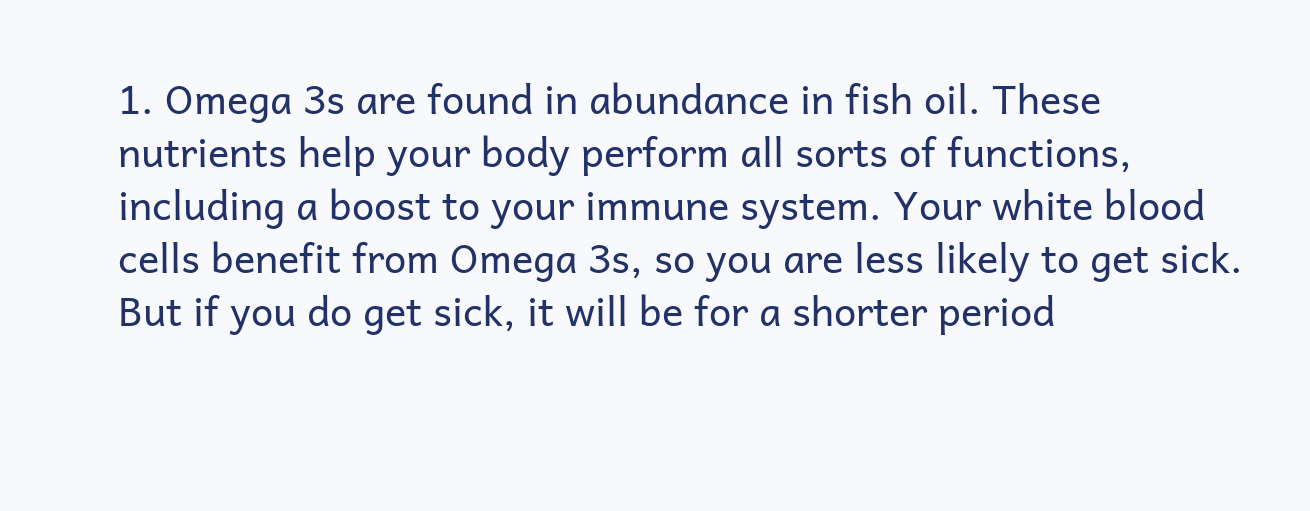1. Omega 3s are found in abundance in fish oil. These nutrients help your body perform all sorts of functions, including a boost to your immune system. Your white blood cells benefit from Omega 3s, so you are less likely to get sick. But if you do get sick, it will be for a shorter period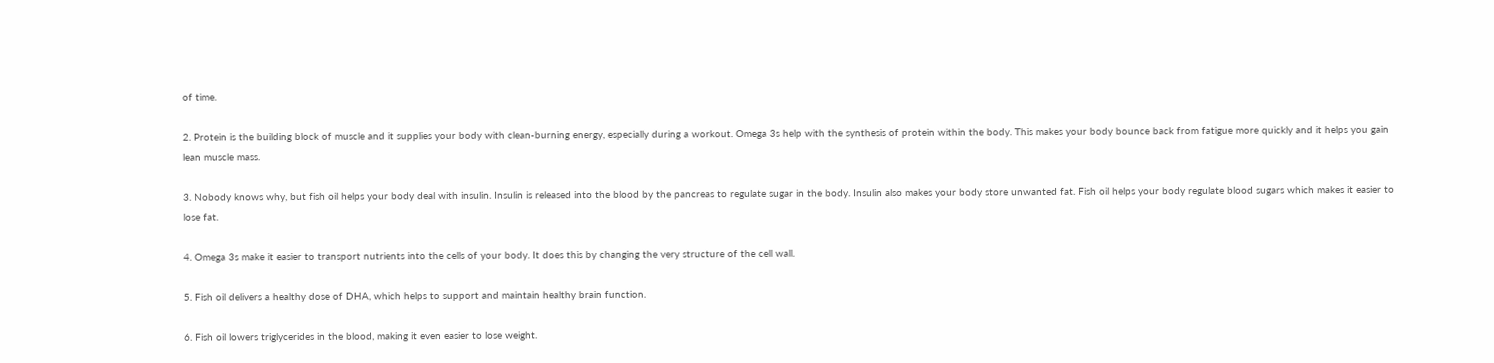of time.

2. Protein is the building block of muscle and it supplies your body with clean-burning energy, especially during a workout. Omega 3s help with the synthesis of protein within the body. This makes your body bounce back from fatigue more quickly and it helps you gain lean muscle mass.

3. Nobody knows why, but fish oil helps your body deal with insulin. Insulin is released into the blood by the pancreas to regulate sugar in the body. Insulin also makes your body store unwanted fat. Fish oil helps your body regulate blood sugars which makes it easier to lose fat.

4. Omega 3s make it easier to transport nutrients into the cells of your body. It does this by changing the very structure of the cell wall.

5. Fish oil delivers a healthy dose of DHA, which helps to support and maintain healthy brain function.

6. Fish oil lowers triglycerides in the blood, making it even easier to lose weight.